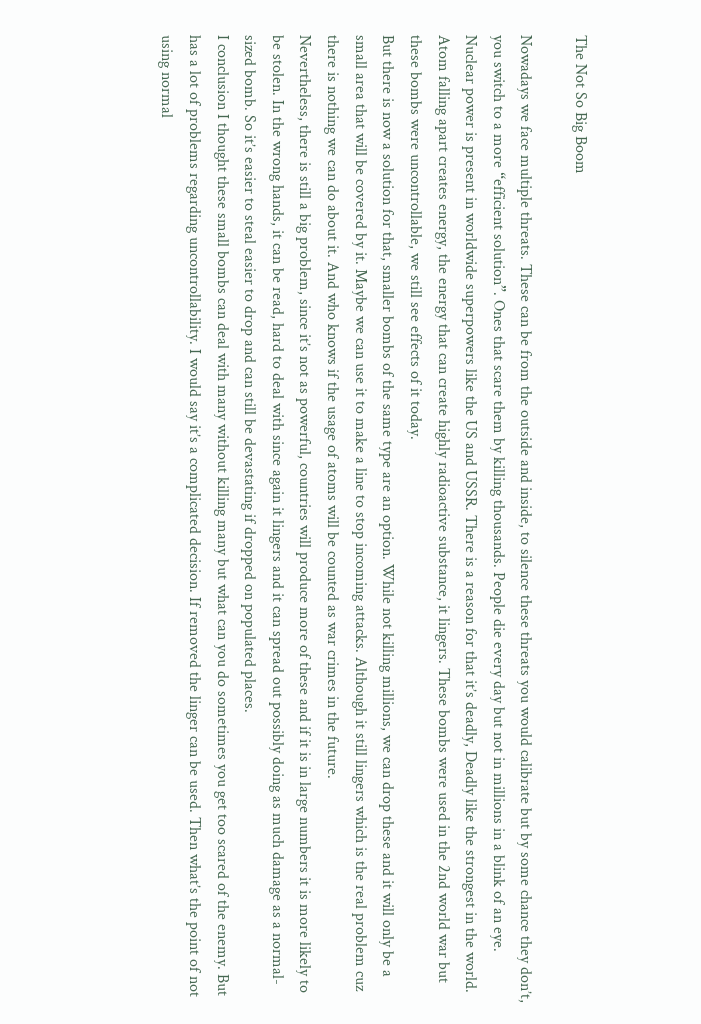The Not So Big Boom

Nowadays we face multiple threats. These can be from the outside and inside, to silence these threats you would calibrate but by some chance they don’t, you switch to a more “efficient solution”. Ones that scare them by killing thousands. People die every day but not in millions in a blink of an eye.
Nuclear power is present in worldwide superpowers like the US and USSR. There is a reason for that it’s deadly, Deadly like the strongest in the world. Atom falling apart creates energy, the energy that can create highly radioactive substance, it lingers. These bombs were used in the 2nd world war but these bombs were uncontrollable, we still see effects of it today.
But there is now a solution for that, smaller bombs of the same type are an option. While not killing millions, we can drop these and it will only be a small area that will be covered by it. Maybe we can use it to make a line to stop incoming attacks. Although it still lingers which is the real problem cuz there is nothing we can do about it. And who knows if the usage of atoms will be counted as war crimes in the future.
Nevertheless, there is still a big problem, since it’s not as powerful, countries will produce more of these and if it is in large numbers it is more likely to be stolen. In the wrong hands, it can be read, hard to deal with since again it lingers and it can spread out possibly doing as much damage as a normal-sized bomb. So it’s easier to steal easier to drop and can still be devastating if dropped on populated places.
I conclusion I thought these small bombs can deal with many without killing many but what can you do sometimes you get too scared of the enemy. But has a lot of problems regarding uncontrollability. I would say it’s a complicated decision. If removed the linger can be used. Then what’s the point of not using normal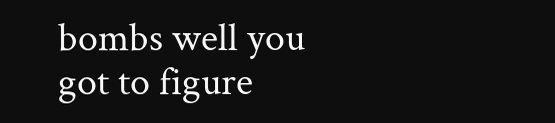bombs well you got to figure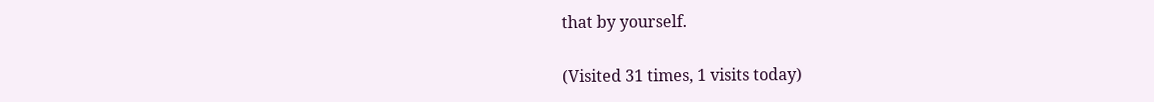that by yourself.

(Visited 31 times, 1 visits today)